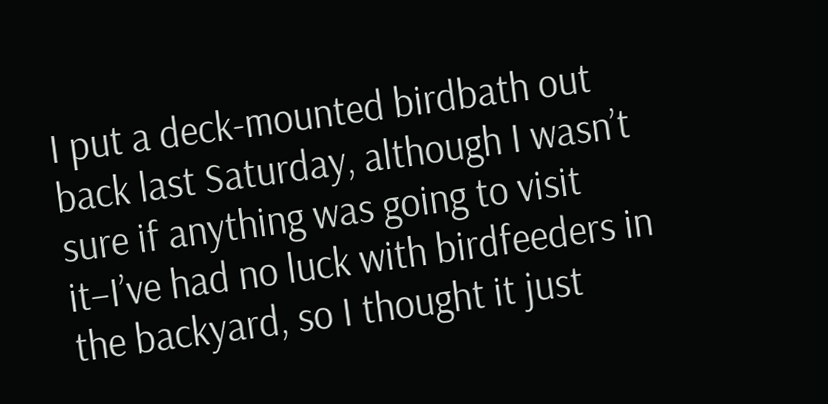I put a deck-mounted birdbath out back last Saturday, although I wasn’t sure if anything was going to visit it–I’ve had no luck with birdfeeders in the backyard, so I thought it just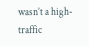wasn’t a high-traffic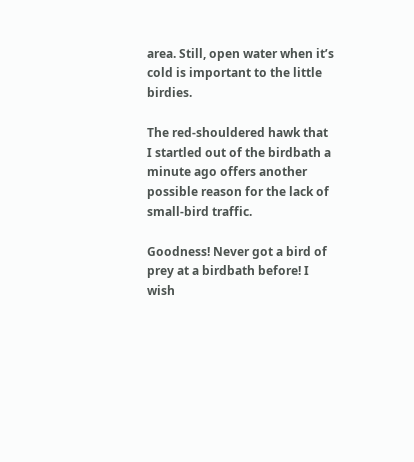area. Still, open water when it’s cold is important to the little birdies.

The red-shouldered hawk that I startled out of the birdbath a minute ago offers another possible reason for the lack of small-bird traffic.

Goodness! Never got a bird of prey at a birdbath before! I wish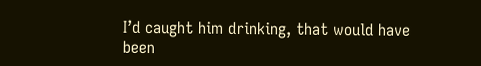I’d caught him drinking, that would have been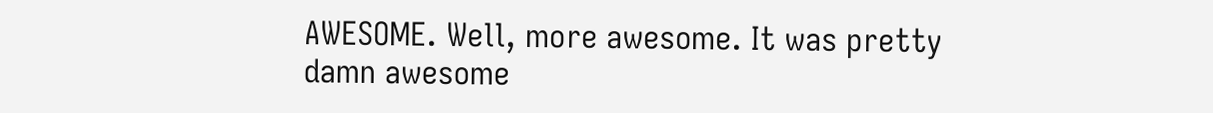AWESOME. Well, more awesome. It was pretty damn awesome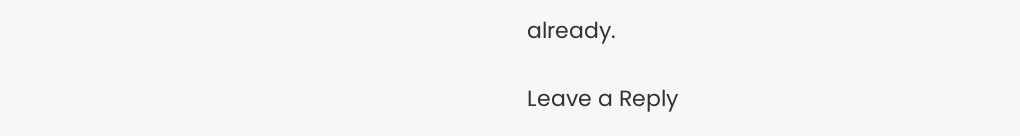already.

Leave a Reply